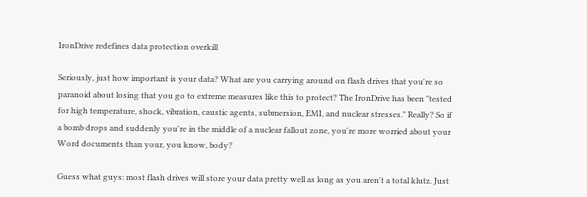IronDrive redefines data protection overkill

Seriously, just how important is your data? What are you carrying around on flash drives that you're so paranoid about losing that you go to extreme measures like this to protect? The IronDrive has been "tested for high temperature, shock, vibration, caustic agents, submersion, EMI, and nuclear stresses." Really? So if a bomb drops and suddenly you're in the middle of a nuclear fallout zone, you're more worried about your Word documents than your, you know, body?

Guess what guys: most flash drives will store your data pretty well as long as you aren't a total klutz. Just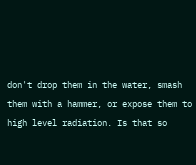don't drop them in the water, smash them with a hammer, or expose them to high level radiation. Is that so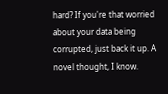hard? If you're that worried about your data being corrupted, just back it up. A novel thought, I know.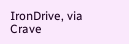IronDrive, via Crave